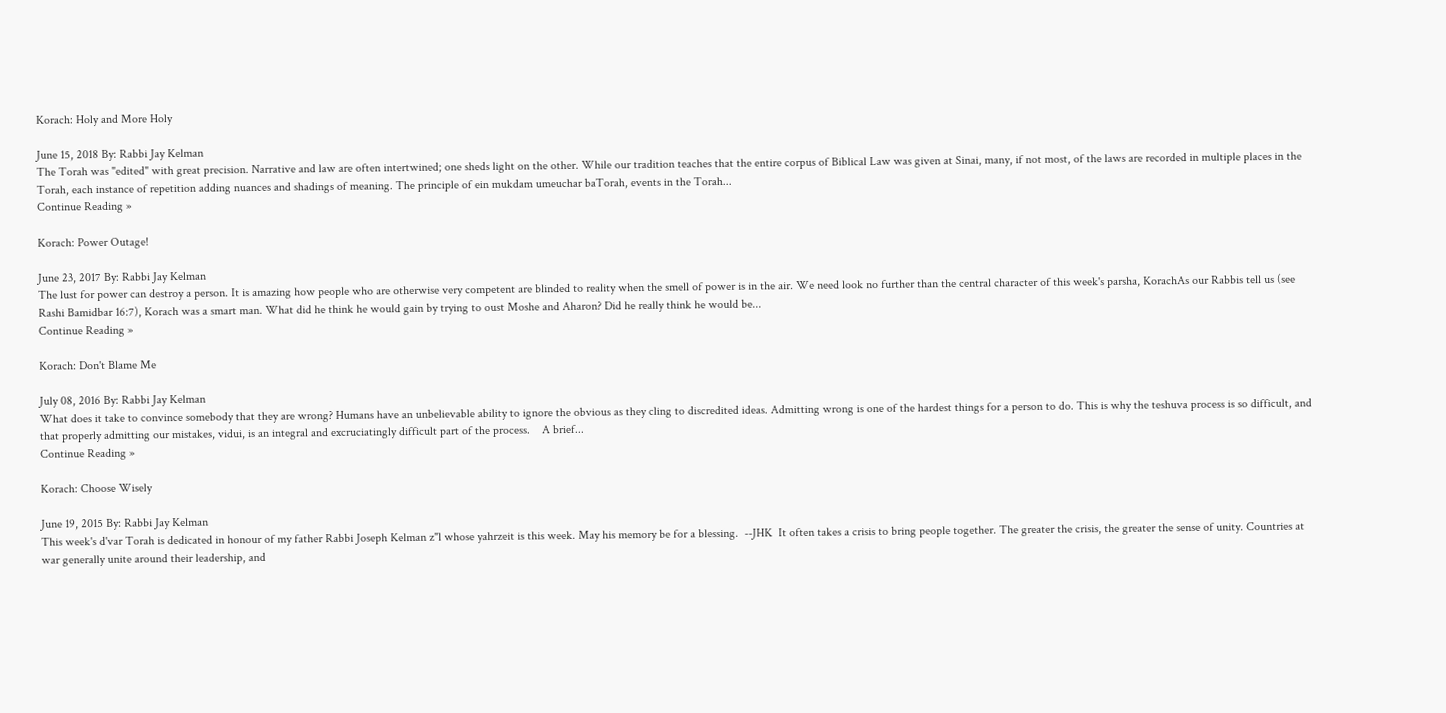Korach: Holy and More Holy

June 15, 2018 By: Rabbi Jay Kelman
The Torah was "edited" with great precision. Narrative and law are often intertwined; one sheds light on the other. While our tradition teaches that the entire corpus of Biblical Law was given at Sinai, many, if not most, of the laws are recorded in multiple places in the Torah, each instance of repetition adding nuances and shadings of meaning. The principle of ein mukdam umeuchar baTorah, events in the Torah...
Continue Reading »

Korach: Power Outage!

June 23, 2017 By: Rabbi Jay Kelman
The lust for power can destroy a person. It is amazing how people who are otherwise very competent are blinded to reality when the smell of power is in the air. We need look no further than the central character of this week's parsha, KorachAs our Rabbis tell us (see Rashi Bamidbar 16:7), Korach was a smart man. What did he think he would gain by trying to oust Moshe and Aharon? Did he really think he would be...
Continue Reading »

Korach: Don't Blame Me

July 08, 2016 By: Rabbi Jay Kelman
What does it take to convince somebody that they are wrong? Humans have an unbelievable ability to ignore the obvious as they cling to discredited ideas. Admitting wrong is one of the hardest things for a person to do. This is why the teshuva process is so difficult, and that properly admitting our mistakes, vidui, is an integral and excruciatingly difficult part of the process.    A brief...
Continue Reading »

Korach: Choose Wisely

June 19, 2015 By: Rabbi Jay Kelman
This week's d'var Torah is dedicated in honour of my father Rabbi Joseph Kelman z"l whose yahrzeit is this week. May his memory be for a blessing.  --JHK  It often takes a crisis to bring people together. The greater the crisis, the greater the sense of unity. Countries at war generally unite around their leadership, and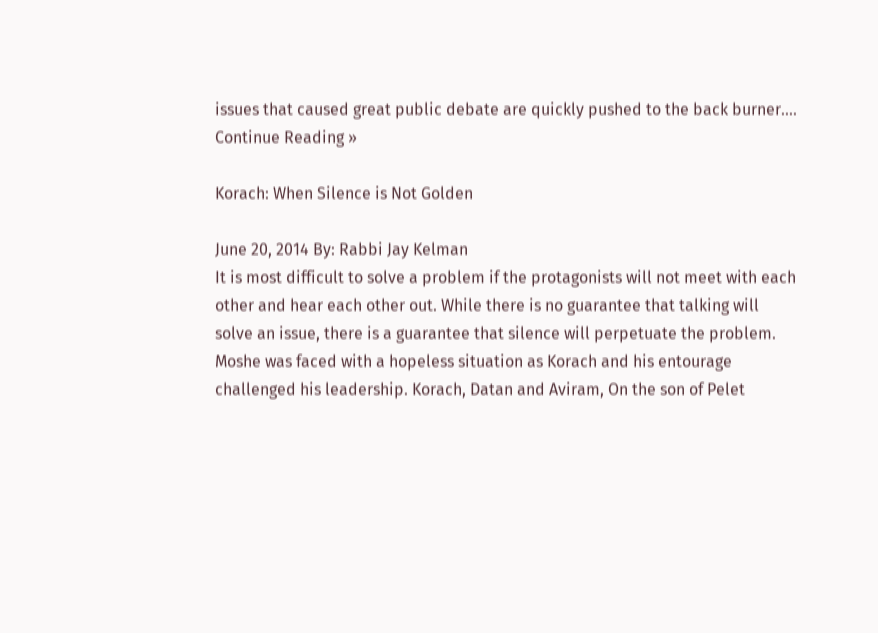issues that caused great public debate are quickly pushed to the back burner....
Continue Reading »

Korach: When Silence is Not Golden

June 20, 2014 By: Rabbi Jay Kelman
It is most difficult to solve a problem if the protagonists will not meet with each other and hear each other out. While there is no guarantee that talking will solve an issue, there is a guarantee that silence will perpetuate the problem. Moshe was faced with a hopeless situation as Korach and his entourage challenged his leadership. Korach, Datan and Aviram, On the son of Pelet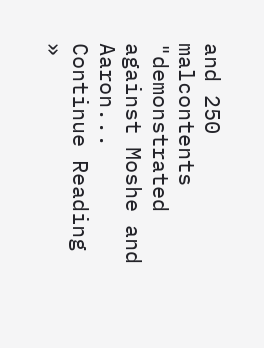and 250 malcontents "demonstrated against Moshe and Aaron...
Continue Reading »